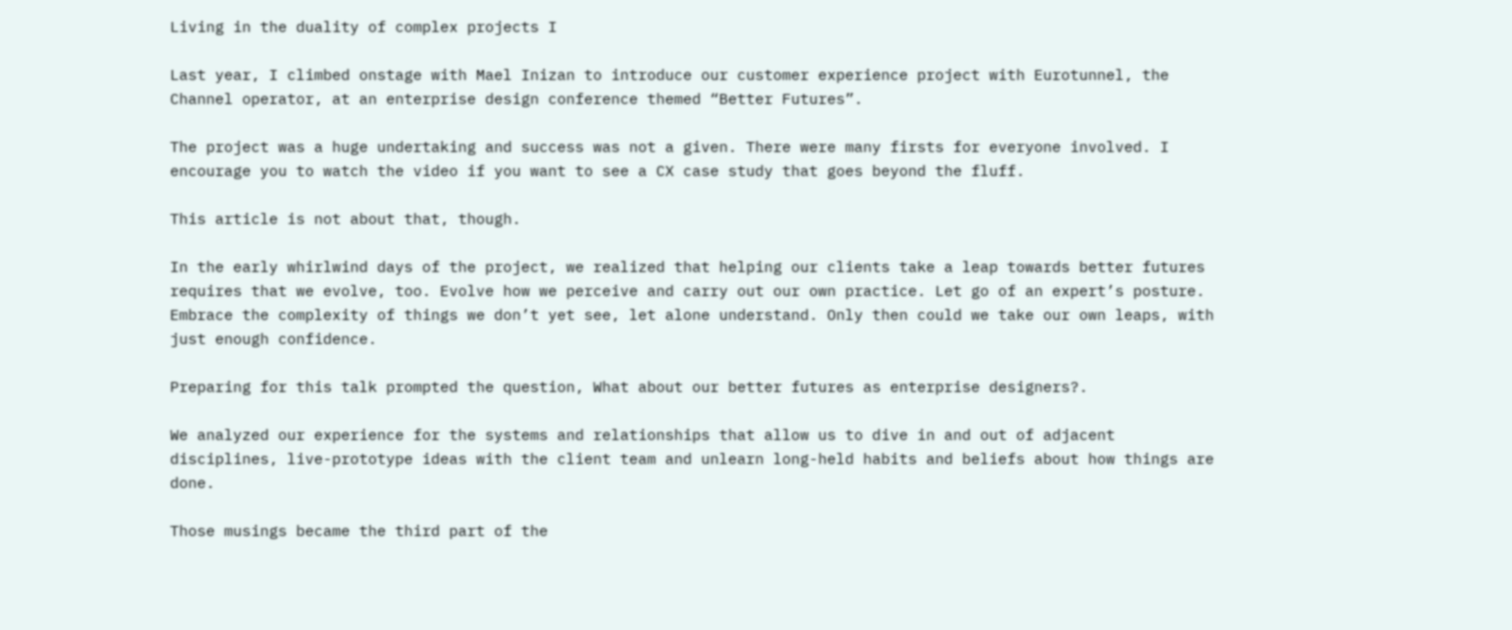Living in the duality of complex projects I

Last year, I climbed onstage with Mael Inizan to introduce our customer experience project with Eurotunnel, the Channel operator, at an enterprise design conference themed “Better Futures”.

The project was a huge undertaking and success was not a given. There were many firsts for everyone involved. I encourage you to watch the video if you want to see a CX case study that goes beyond the fluff.

This article is not about that, though.

In the early whirlwind days of the project, we realized that helping our clients take a leap towards better futures requires that we evolve, too. Evolve how we perceive and carry out our own practice. Let go of an expert’s posture. Embrace the complexity of things we don’t yet see, let alone understand. Only then could we take our own leaps, with just enough confidence.

Preparing for this talk prompted the question, What about our better futures as enterprise designers?.

We analyzed our experience for the systems and relationships that allow us to dive in and out of adjacent disciplines, live-prototype ideas with the client team and unlearn long-held habits and beliefs about how things are done.

Those musings became the third part of the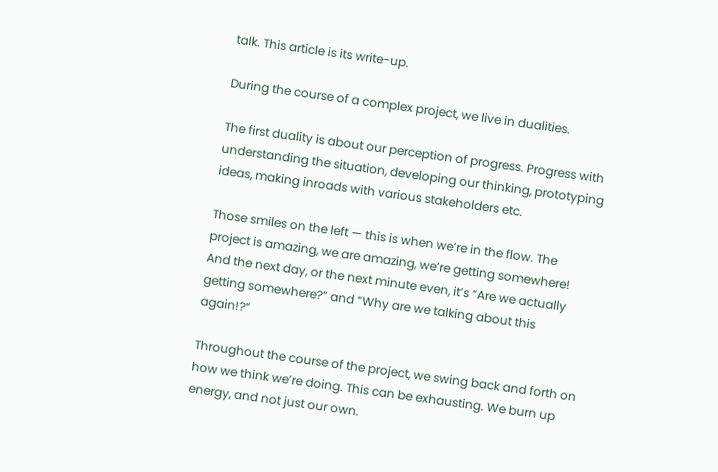talk. This article is its write-up.

During the course of a complex project, we live in dualities.

The first duality is about our perception of progress. Progress with understanding the situation, developing our thinking, prototyping ideas, making inroads with various stakeholders etc.

Those smiles on the left — this is when we’re in the flow. The project is amazing, we are amazing, we’re getting somewhere! And the next day, or the next minute even, it’s “Are we actually getting somewhere?” and “Why are we talking about this again!?”

Throughout the course of the project, we swing back and forth on how we think we’re doing. This can be exhausting. We burn up energy, and not just our own.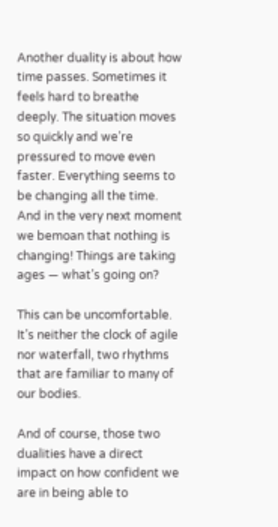Another duality is about how time passes. Sometimes it feels hard to breathe deeply. The situation moves so quickly and we’re pressured to move even faster. Everything seems to be changing all the time. And in the very next moment we bemoan that nothing is changing! Things are taking ages — what’s going on?

This can be uncomfortable. It’s neither the clock of agile nor waterfall, two rhythms that are familiar to many of our bodies.

And of course, those two dualities have a direct impact on how confident we are in being able to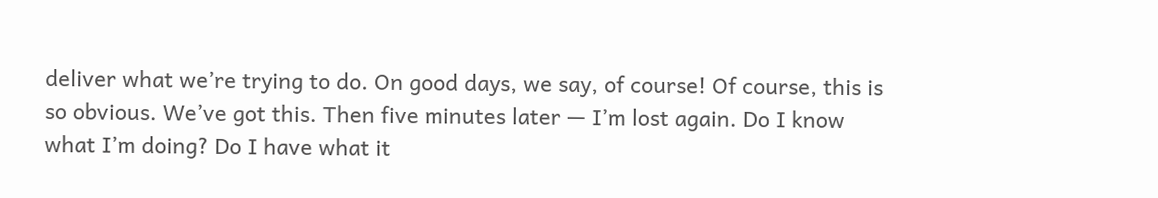deliver what we’re trying to do. On good days, we say, of course! Of course, this is so obvious. We’ve got this. Then five minutes later — I’m lost again. Do I know what I’m doing? Do I have what it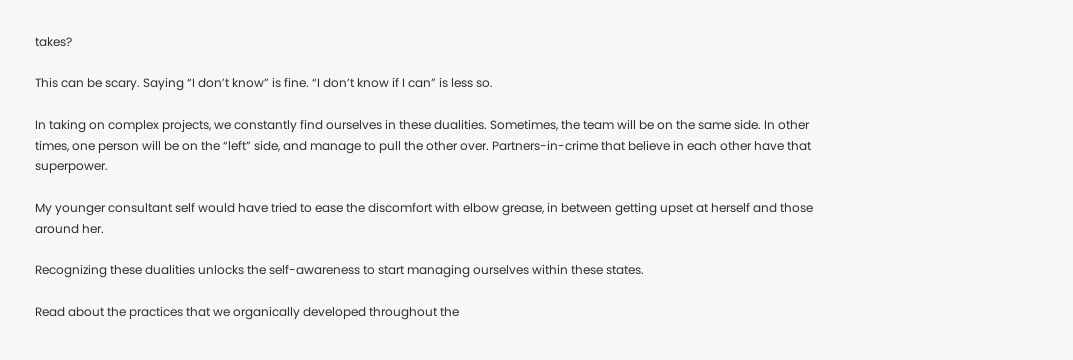takes?

This can be scary. Saying “I don’t know” is fine. “I don’t know if I can” is less so.

In taking on complex projects, we constantly find ourselves in these dualities. Sometimes, the team will be on the same side. In other times, one person will be on the “left” side, and manage to pull the other over. Partners-in-crime that believe in each other have that superpower.

My younger consultant self would have tried to ease the discomfort with elbow grease, in between getting upset at herself and those around her.

Recognizing these dualities unlocks the self-awareness to start managing ourselves within these states.

Read about the practices that we organically developed throughout the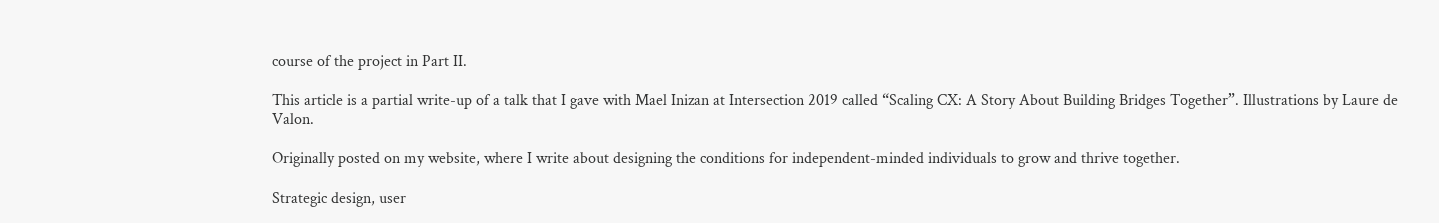course of the project in Part II.

This article is a partial write-up of a talk that I gave with Mael Inizan at Intersection 2019 called “Scaling CX: A Story About Building Bridges Together”. Illustrations by Laure de Valon.

Originally posted on my website, where I write about designing the conditions for independent-minded individuals to grow and thrive together.

Strategic design, user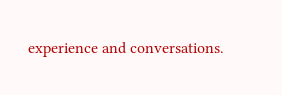experience and conversations.